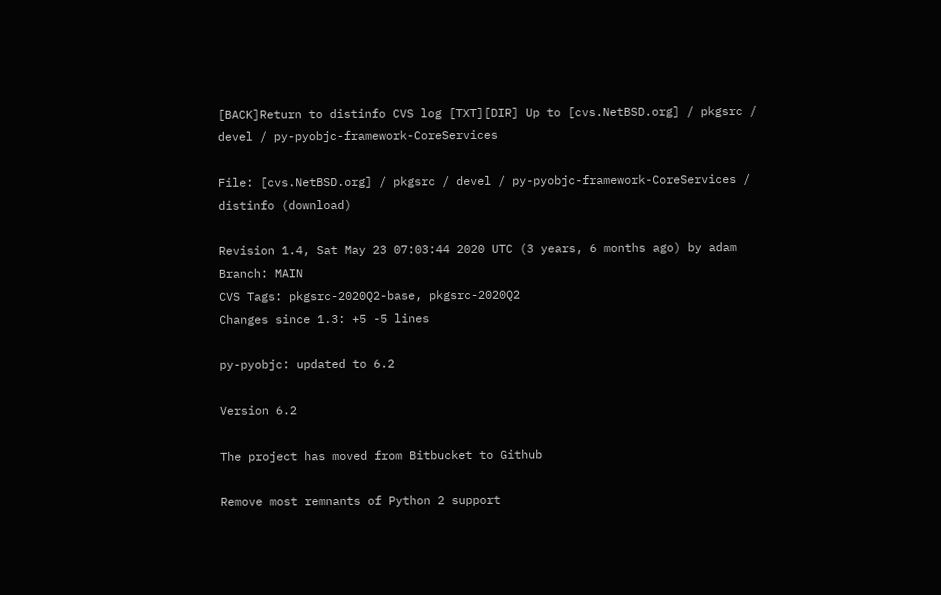[BACK]Return to distinfo CVS log [TXT][DIR] Up to [cvs.NetBSD.org] / pkgsrc / devel / py-pyobjc-framework-CoreServices

File: [cvs.NetBSD.org] / pkgsrc / devel / py-pyobjc-framework-CoreServices / distinfo (download)

Revision 1.4, Sat May 23 07:03:44 2020 UTC (3 years, 6 months ago) by adam
Branch: MAIN
CVS Tags: pkgsrc-2020Q2-base, pkgsrc-2020Q2
Changes since 1.3: +5 -5 lines

py-pyobjc: updated to 6.2

Version 6.2

The project has moved from Bitbucket to Github

Remove most remnants of Python 2 support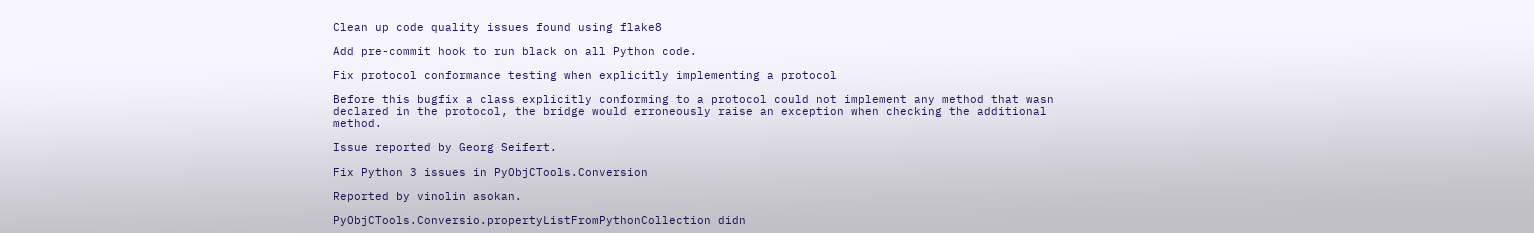Clean up code quality issues found using flake8

Add pre-commit hook to run black on all Python code.

Fix protocol conformance testing when explicitly implementing a protocol

Before this bugfix a class explicitly conforming to a protocol could not implement any method that wasn declared in the protocol, the bridge would erroneously raise an exception when checking the additional method.

Issue reported by Georg Seifert.

Fix Python 3 issues in PyObjCTools.Conversion

Reported by vinolin asokan.

PyObjCTools.Conversio.propertyListFromPythonCollection didn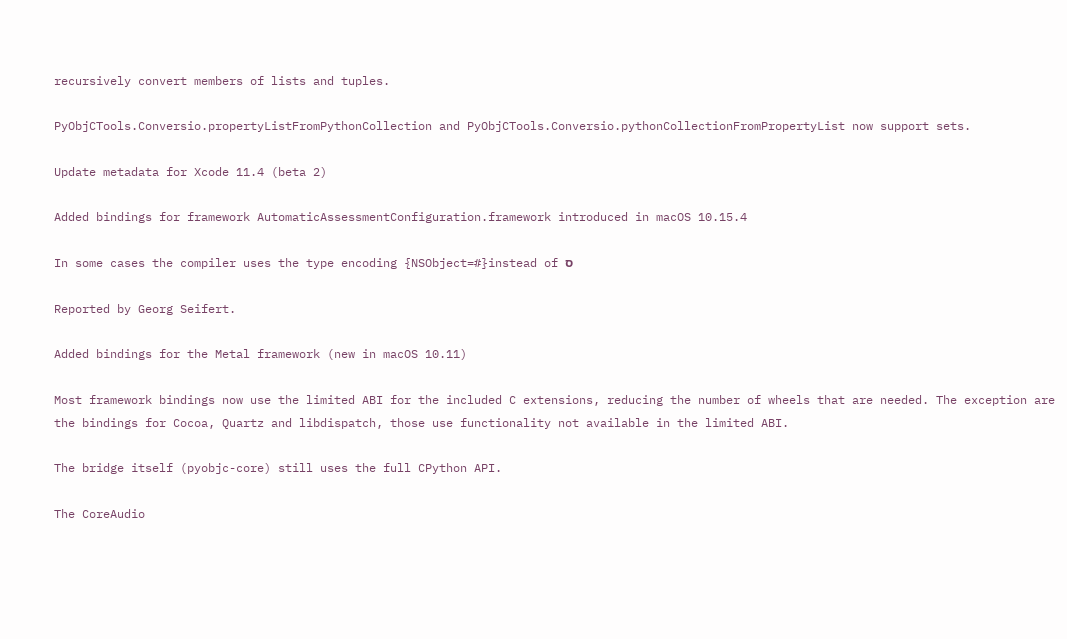recursively convert members of lists and tuples.

PyObjCTools.Conversio.propertyListFromPythonCollection and PyObjCTools.Conversio.pythonCollectionFromPropertyList now support sets.

Update metadata for Xcode 11.4 (beta 2)

Added bindings for framework AutomaticAssessmentConfiguration.framework introduced in macOS 10.15.4

In some cases the compiler uses the type encoding {NSObject=#}instead of ס

Reported by Georg Seifert.

Added bindings for the Metal framework (new in macOS 10.11)

Most framework bindings now use the limited ABI for the included C extensions, reducing the number of wheels that are needed. The exception are the bindings for Cocoa, Quartz and libdispatch, those use functionality not available in the limited ABI.

The bridge itself (pyobjc-core) still uses the full CPython API.

The CoreAudio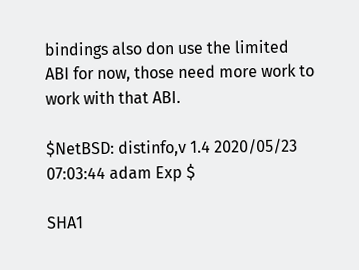bindings also don use the limited ABI for now, those need more work to work with that ABI.

$NetBSD: distinfo,v 1.4 2020/05/23 07:03:44 adam Exp $

SHA1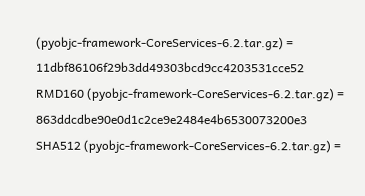(pyobjc-framework-CoreServices-6.2.tar.gz) = 11dbf86106f29b3dd49303bcd9cc4203531cce52
RMD160 (pyobjc-framework-CoreServices-6.2.tar.gz) = 863ddcdbe90e0d1c2ce9e2484e4b6530073200e3
SHA512 (pyobjc-framework-CoreServices-6.2.tar.gz) =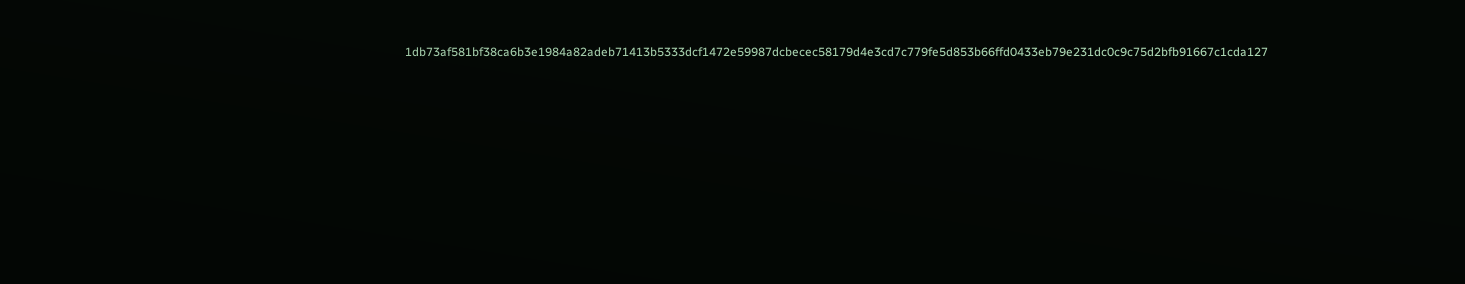1db73af581bf38ca6b3e1984a82adeb71413b5333dcf1472e59987dcbecec58179d4e3cd7c779fe5d853b66ffd0433eb79e231dc0c9c75d2bfb91667c1cda127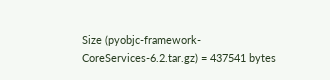Size (pyobjc-framework-CoreServices-6.2.tar.gz) = 437541 bytes